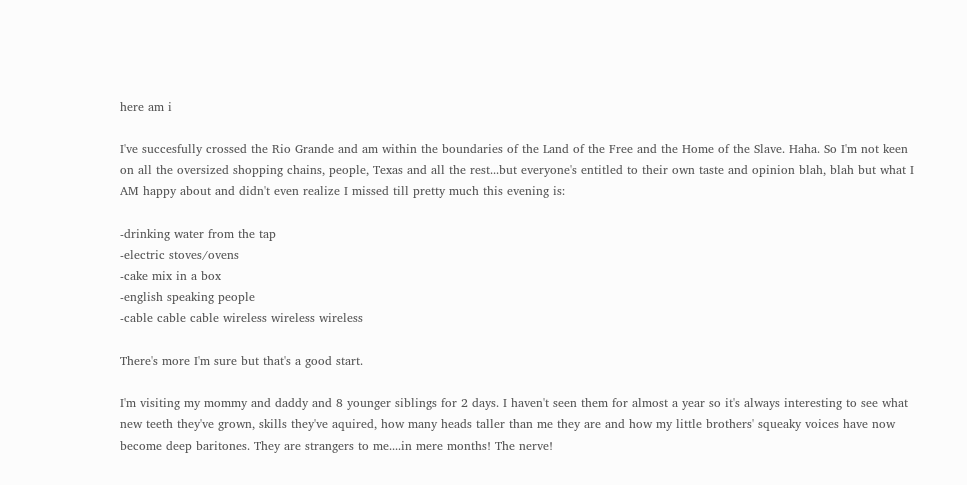here am i

I've succesfully crossed the Rio Grande and am within the boundaries of the Land of the Free and the Home of the Slave. Haha. So I'm not keen on all the oversized shopping chains, people, Texas and all the rest...but everyone's entitled to their own taste and opinion blah, blah but what I AM happy about and didn't even realize I missed till pretty much this evening is:

-drinking water from the tap
-electric stoves/ovens
-cake mix in a box
-english speaking people
-cable cable cable wireless wireless wireless

There's more I'm sure but that's a good start.

I'm visiting my mommy and daddy and 8 younger siblings for 2 days. I haven't seen them for almost a year so it's always interesting to see what new teeth they've grown, skills they've aquired, how many heads taller than me they are and how my little brothers' squeaky voices have now become deep baritones. They are strangers to me....in mere months! The nerve!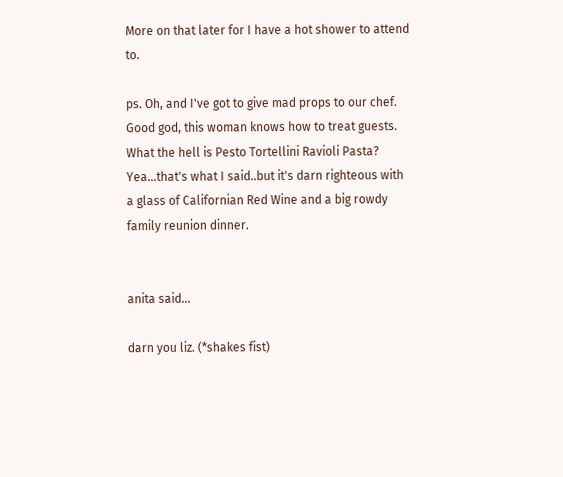More on that later for I have a hot shower to attend to.

ps. Oh, and I've got to give mad props to our chef. Good god, this woman knows how to treat guests.
What the hell is Pesto Tortellini Ravioli Pasta? Yea...that's what I said..but it's darn righteous with a glass of Californian Red Wine and a big rowdy family reunion dinner.


anita said...

darn you liz. (*shakes fist)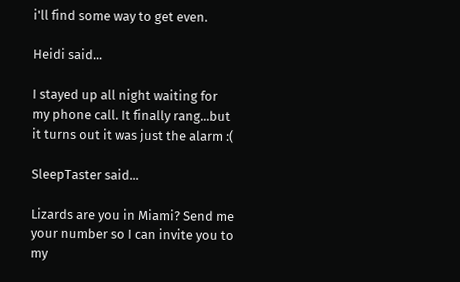i'll find some way to get even.

Heidi said...

I stayed up all night waiting for my phone call. It finally rang...but it turns out it was just the alarm :(

SleepTaster said...

Lizards are you in Miami? Send me your number so I can invite you to my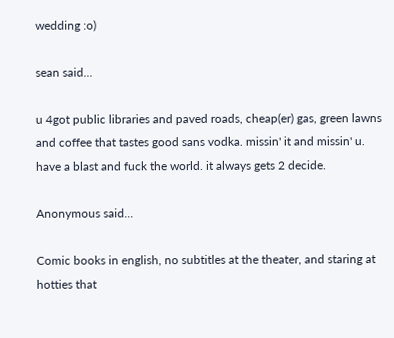wedding :o)

sean said...

u 4got public libraries and paved roads, cheap(er) gas, green lawns and coffee that tastes good sans vodka. missin' it and missin' u. have a blast and fuck the world. it always gets 2 decide.

Anonymous said...

Comic books in english, no subtitles at the theater, and staring at hotties that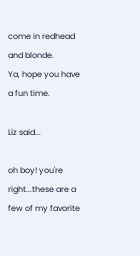come in redhead and blonde.
Ya, hope you have a fun time.

Liz said...

oh boy! you're right...these are a few of my favorite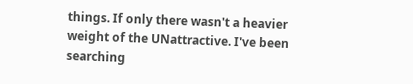things. If only there wasn't a heavier weight of the UNattractive. I've been searching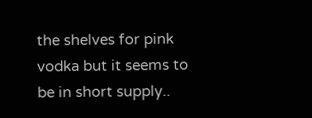the shelves for pink vodka but it seems to be in short supply..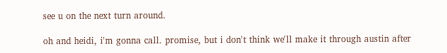see u on the next turn around.

oh and heidi, i'm gonna call. promise, but i don't think we'll make it through austin after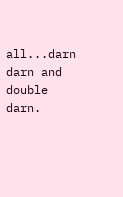all...darn darn and double darn.